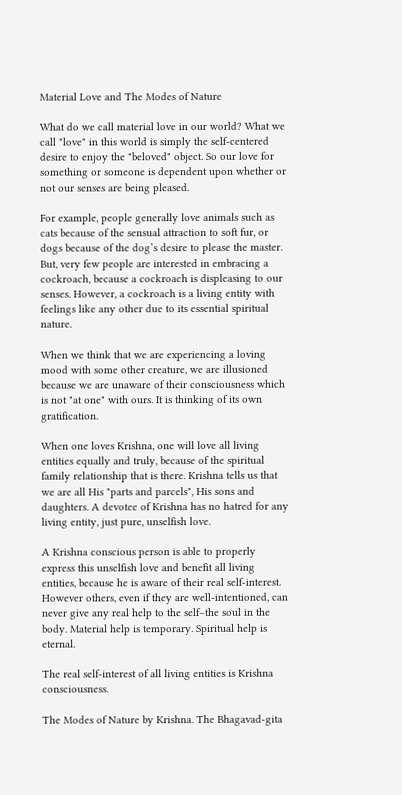Material Love and The Modes of Nature

What do we call material love in our world? What we call "love" in this world is simply the self-centered desire to enjoy the "beloved" object. So our love for something or someone is dependent upon whether or not our senses are being pleased.

For example, people generally love animals such as cats because of the sensual attraction to soft fur, or dogs because of the dog’s desire to please the master. But, very few people are interested in embracing a cockroach, because a cockroach is displeasing to our senses. However, a cockroach is a living entity with feelings like any other due to its essential spiritual nature.

When we think that we are experiencing a loving mood with some other creature, we are illusioned because we are unaware of their consciousness which is not "at one" with ours. It is thinking of its own gratification.

When one loves Krishna, one will love all living entities equally and truly, because of the spiritual family relationship that is there. Krishna tells us that we are all His "parts and parcels", His sons and daughters. A devotee of Krishna has no hatred for any living entity, just pure, unselfish love.

A Krishna conscious person is able to properly express this unselfish love and benefit all living entities, because he is aware of their real self-interest. However others, even if they are well-intentioned, can never give any real help to the self–the soul in the body. Material help is temporary. Spiritual help is eternal.

The real self-interest of all living entities is Krishna consciousness.

The Modes of Nature by Krishna. The Bhagavad-gita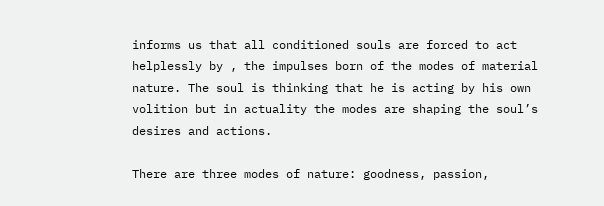informs us that all conditioned souls are forced to act helplessly by , the impulses born of the modes of material nature. The soul is thinking that he is acting by his own volition but in actuality the modes are shaping the soul’s desires and actions.

There are three modes of nature: goodness, passion,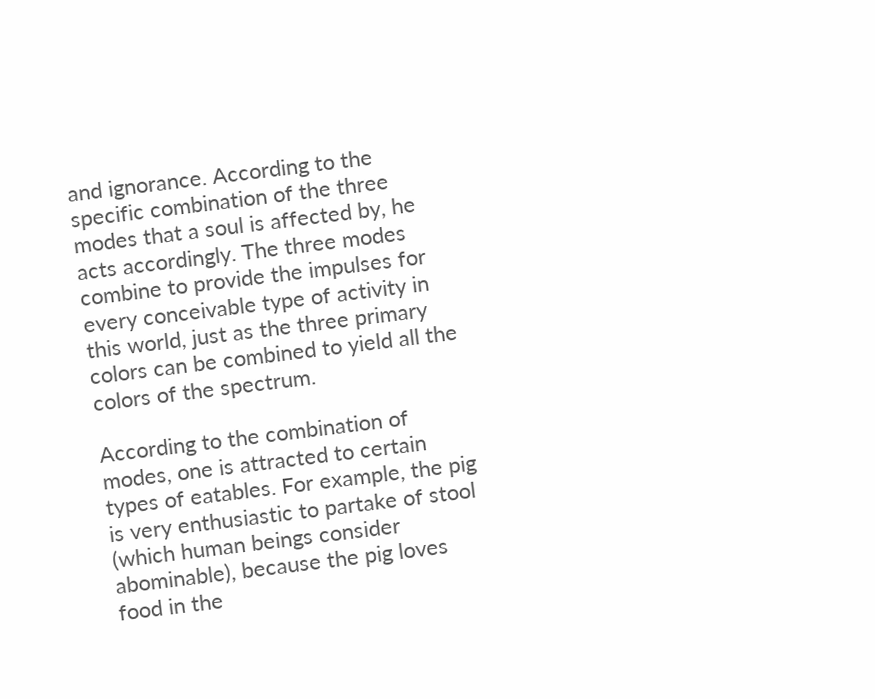and ignorance. According to the specific combination of the three modes that a soul is affected by, he acts accordingly. The three modes combine to provide the impulses for every conceivable type of activity in this world, just as the three primary colors can be combined to yield all the colors of the spectrum.

According to the combination of modes, one is attracted to certain types of eatables. For example, the pig is very enthusiastic to partake of stool (which human beings consider abominable), because the pig loves food in the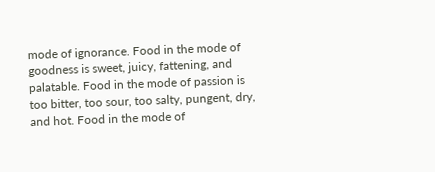mode of ignorance. Food in the mode of goodness is sweet, juicy, fattening, and palatable. Food in the mode of passion is too bitter, too sour, too salty, pungent, dry, and hot. Food in the mode of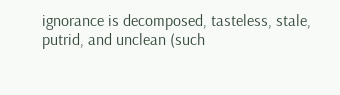ignorance is decomposed, tasteless, stale, putrid, and unclean (such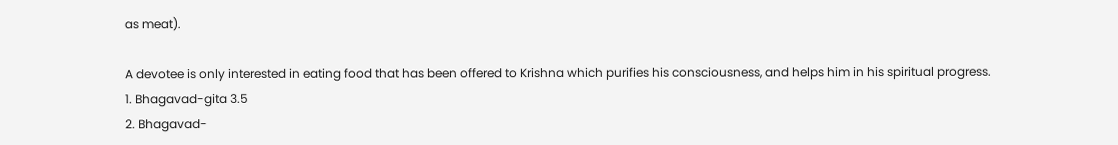as meat).

A devotee is only interested in eating food that has been offered to Krishna which purifies his consciousness, and helps him in his spiritual progress.
1. Bhagavad-gita 3.5
2. Bhagavad-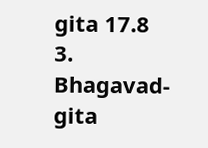gita 17.8
3. Bhagavad-gita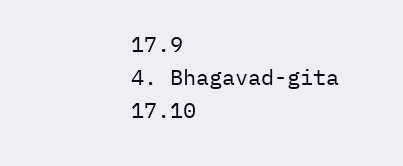17.9
4. Bhagavad-gita 17.10